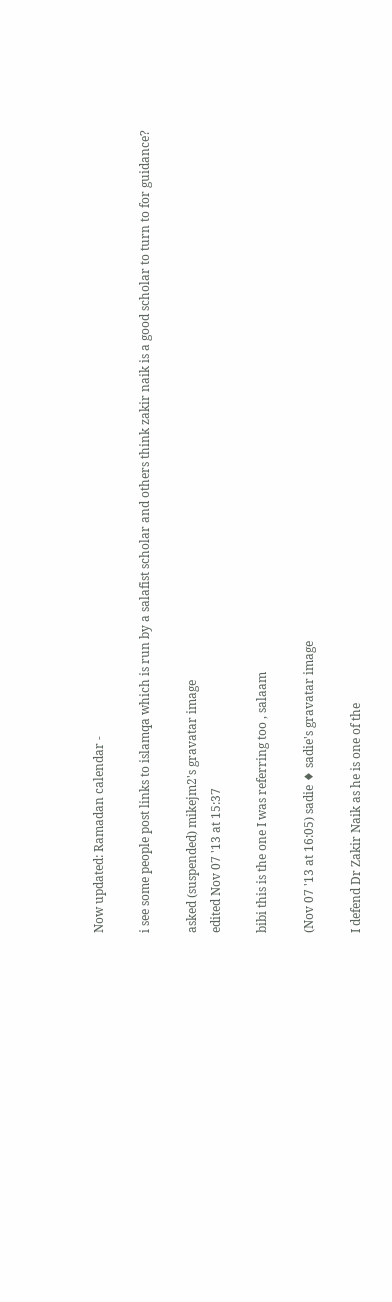Now updated: Ramadan calendar -

i see some people post links to islamqa which is run by a salafist scholar and others think zakir naik is a good scholar to turn to for guidance?

asked (suspended) mikejm2's gravatar image
edited Nov 07 '13 at 15:37

bibi this is the one I was referring too , salaam

(Nov 07 '13 at 16:05) sadie ♦ sadie's gravatar image

I defend Dr Zakir Naik as he is one of the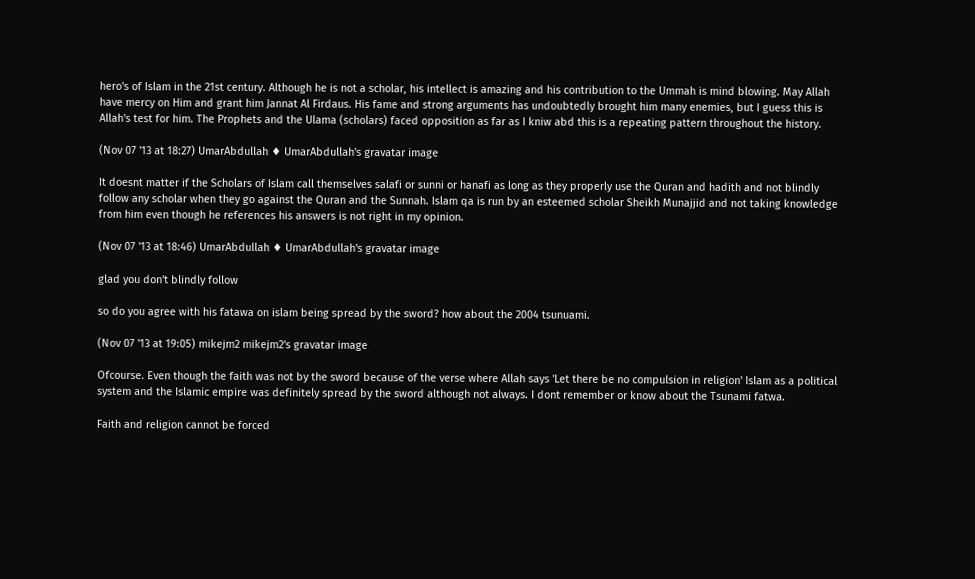hero's of Islam in the 21st century. Although he is not a scholar, his intellect is amazing and his contribution to the Ummah is mind blowing. May Allah have mercy on Him and grant him Jannat Al Firdaus. His fame and strong arguments has undoubtedly brought him many enemies, but I guess this is Allah's test for him. The Prophets and the Ulama (scholars) faced opposition as far as I kniw abd this is a repeating pattern throughout the history.

(Nov 07 '13 at 18:27) UmarAbdullah ♦ UmarAbdullah's gravatar image

It doesnt matter if the Scholars of Islam call themselves salafi or sunni or hanafi as long as they properly use the Quran and hadith and not blindly follow any scholar when they go against the Quran and the Sunnah. Islam qa is run by an esteemed scholar Sheikh Munajjid and not taking knowledge from him even though he references his answers is not right in my opinion.

(Nov 07 '13 at 18:46) UmarAbdullah ♦ UmarAbdullah's gravatar image

glad you don't blindly follow

so do you agree with his fatawa on islam being spread by the sword? how about the 2004 tsunuami.

(Nov 07 '13 at 19:05) mikejm2 mikejm2's gravatar image

Ofcourse. Even though the faith was not by the sword because of the verse where Allah says 'Let there be no compulsion in religion' Islam as a political system and the Islamic empire was definitely spread by the sword although not always. I dont remember or know about the Tsunami fatwa.

Faith and religion cannot be forced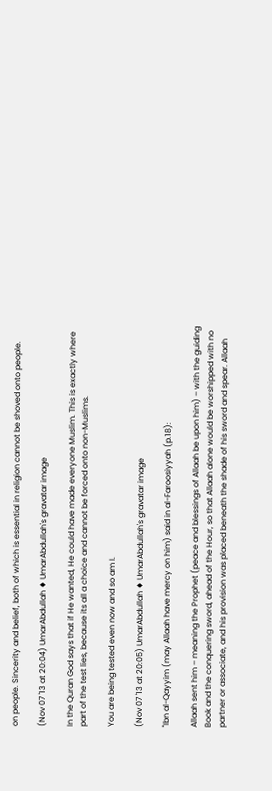on people. Sincerity and belief, both of which is essential in religion cannot be shoved onto people.

(Nov 07 '13 at 20:04) UmarAbdullah ♦ UmarAbdullah's gravatar image

In the Quran God says that if He wanted, He could have made everyone Muslim. This is exactly where part of the test lies, because its all a choice and cannot be forced onto non-Muslims.

You are being tested even now and so am I.

(Nov 07 '13 at 20:05) UmarAbdullah ♦ UmarAbdullah's gravatar image

"Ibn al-Qayyim (may Allaah have mercy on him) said in al-Faroosiyyah (p.18):

Allaah sent him – meaning the Prophet (peace and blessings of Allaah be upon him) – with the guiding Book and the conquering sword, ahead of the Hour, so that Allaah alone would be worshipped with no partner or associate, and his provision was placed beneath the shade of his sword and spear. Allaah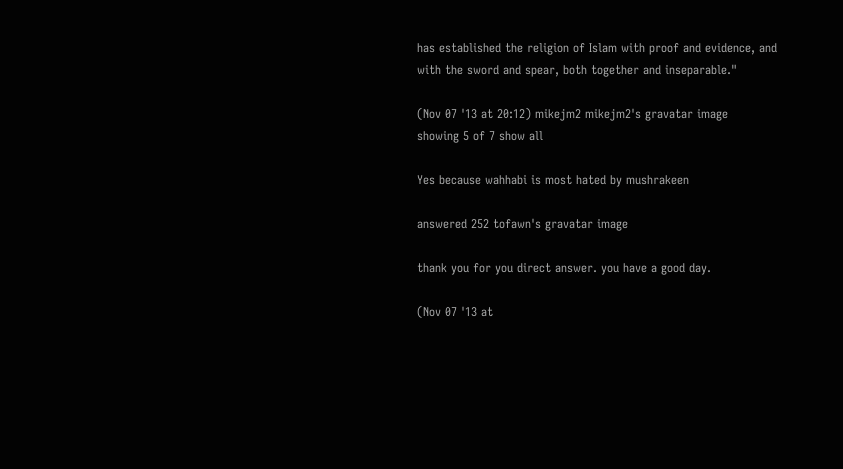has established the religion of Islam with proof and evidence, and with the sword and spear, both together and inseparable."

(Nov 07 '13 at 20:12) mikejm2 mikejm2's gravatar image
showing 5 of 7 show all

Yes because wahhabi is most hated by mushrakeen

answered 252 tofawn's gravatar image

thank you for you direct answer. you have a good day.

(Nov 07 '13 at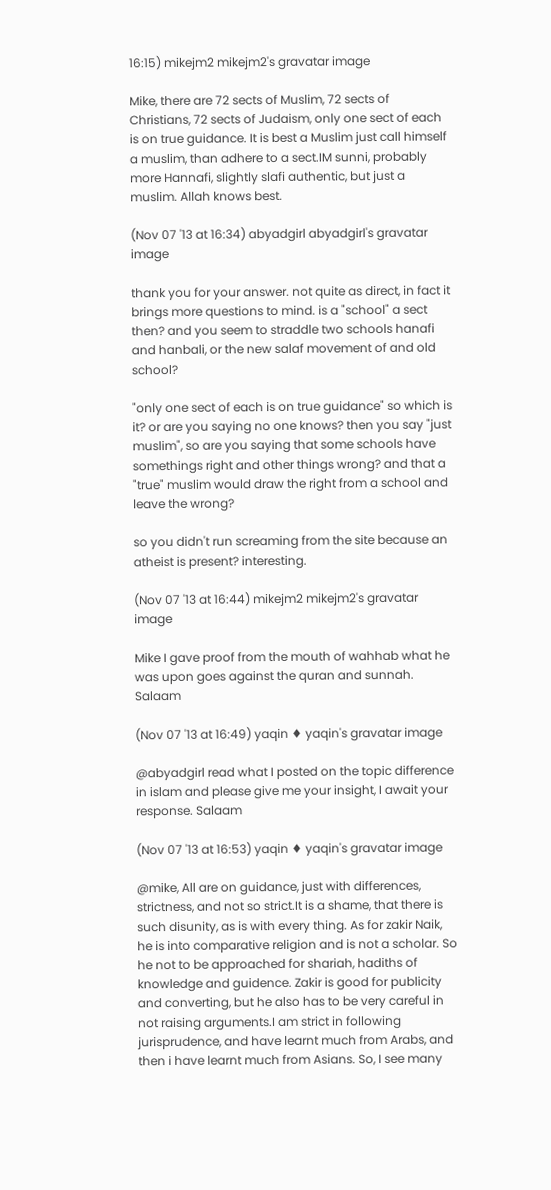16:15) mikejm2 mikejm2's gravatar image

Mike, there are 72 sects of Muslim, 72 sects of Christians, 72 sects of Judaism, only one sect of each is on true guidance. It is best a Muslim just call himself a muslim, than adhere to a sect.IM sunni, probably more Hannafi, slightly slafi authentic, but just a muslim. Allah knows best.

(Nov 07 '13 at 16:34) abyadgirl abyadgirl's gravatar image

thank you for your answer. not quite as direct, in fact it brings more questions to mind. is a "school" a sect then? and you seem to straddle two schools hanafi and hanbali, or the new salaf movement of and old school?

"only one sect of each is on true guidance" so which is it? or are you saying no one knows? then you say "just muslim", so are you saying that some schools have somethings right and other things wrong? and that a "true" muslim would draw the right from a school and leave the wrong?

so you didn't run screaming from the site because an atheist is present? interesting.

(Nov 07 '13 at 16:44) mikejm2 mikejm2's gravatar image

Mike I gave proof from the mouth of wahhab what he was upon goes against the quran and sunnah. Salaam

(Nov 07 '13 at 16:49) yaqin ♦ yaqin's gravatar image

@abyadgirl read what I posted on the topic difference in islam and please give me your insight, I await your response. Salaam

(Nov 07 '13 at 16:53) yaqin ♦ yaqin's gravatar image

@mike, All are on guidance, just with differences, strictness, and not so strict.It is a shame, that there is such disunity, as is with every thing. As for zakir Naik, he is into comparative religion and is not a scholar. So he not to be approached for shariah, hadiths of knowledge and guidence. Zakir is good for publicity and converting, but he also has to be very careful in not raising arguments.I am strict in following jurisprudence, and have learnt much from Arabs, and then i have learnt much from Asians. So, I see many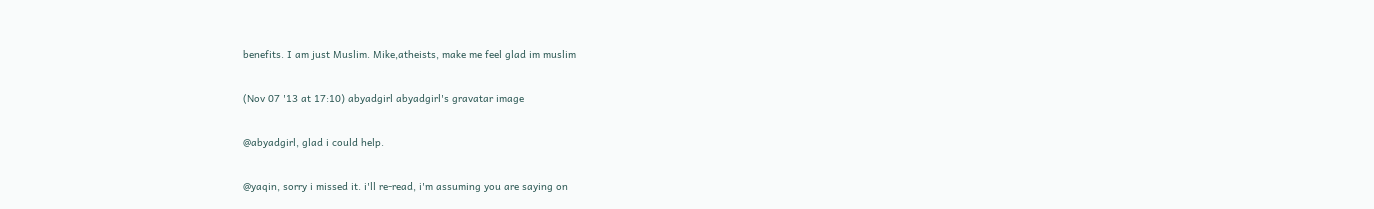benefits. I am just Muslim. Mike,atheists, make me feel glad im muslim

(Nov 07 '13 at 17:10) abyadgirl abyadgirl's gravatar image

@abyadgirl, glad i could help.

@yaqin, sorry i missed it. i'll re-read, i'm assuming you are saying on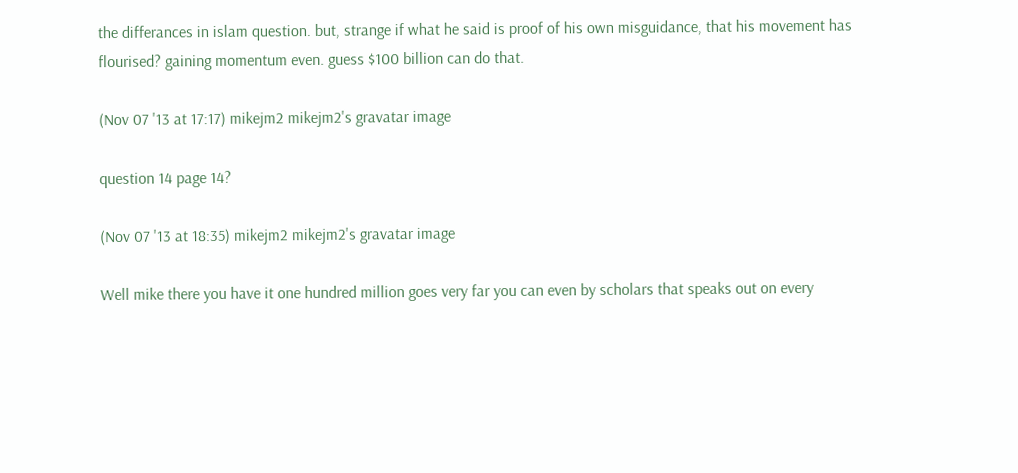the differances in islam question. but, strange if what he said is proof of his own misguidance, that his movement has flourised? gaining momentum even. guess $100 billion can do that.

(Nov 07 '13 at 17:17) mikejm2 mikejm2's gravatar image

question 14 page 14?

(Nov 07 '13 at 18:35) mikejm2 mikejm2's gravatar image

Well mike there you have it one hundred million goes very far you can even by scholars that speaks out on every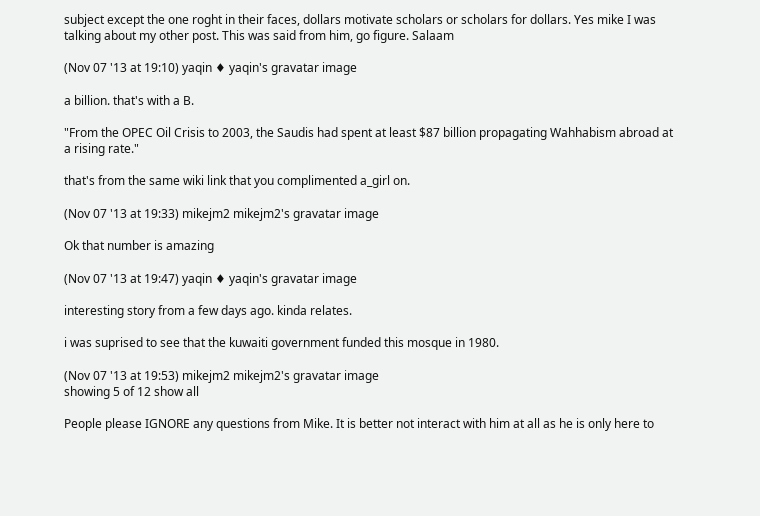subject except the one roght in their faces, dollars motivate scholars or scholars for dollars. Yes mike I was talking about my other post. This was said from him, go figure. Salaam

(Nov 07 '13 at 19:10) yaqin ♦ yaqin's gravatar image

a billion. that's with a B.

"From the OPEC Oil Crisis to 2003, the Saudis had spent at least $87 billion propagating Wahhabism abroad at a rising rate."

that's from the same wiki link that you complimented a_girl on.

(Nov 07 '13 at 19:33) mikejm2 mikejm2's gravatar image

Ok that number is amazing

(Nov 07 '13 at 19:47) yaqin ♦ yaqin's gravatar image

interesting story from a few days ago. kinda relates.

i was suprised to see that the kuwaiti government funded this mosque in 1980.

(Nov 07 '13 at 19:53) mikejm2 mikejm2's gravatar image
showing 5 of 12 show all

People please IGNORE any questions from Mike. It is better not interact with him at all as he is only here to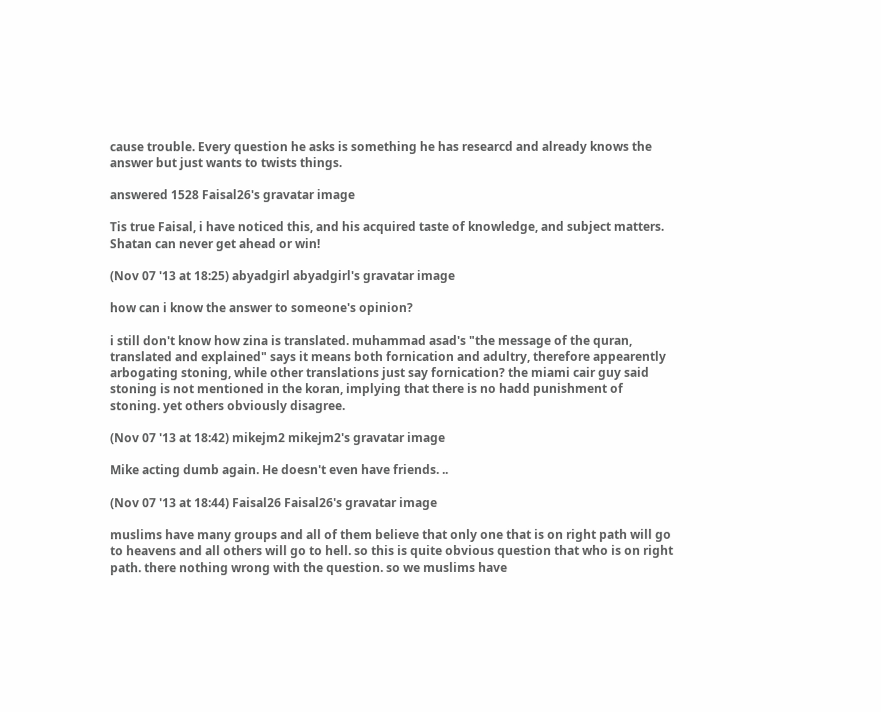cause trouble. Every question he asks is something he has researcd and already knows the answer but just wants to twists things.

answered 1528 Faisal26's gravatar image

Tis true Faisal, i have noticed this, and his acquired taste of knowledge, and subject matters. Shatan can never get ahead or win!

(Nov 07 '13 at 18:25) abyadgirl abyadgirl's gravatar image

how can i know the answer to someone's opinion?

i still don't know how zina is translated. muhammad asad's "the message of the quran, translated and explained" says it means both fornication and adultry, therefore appearently arbogating stoning, while other translations just say fornication? the miami cair guy said stoning is not mentioned in the koran, implying that there is no hadd punishment of stoning. yet others obviously disagree.

(Nov 07 '13 at 18:42) mikejm2 mikejm2's gravatar image

Mike acting dumb again. He doesn't even have friends. ..

(Nov 07 '13 at 18:44) Faisal26 Faisal26's gravatar image

muslims have many groups and all of them believe that only one that is on right path will go to heavens and all others will go to hell. so this is quite obvious question that who is on right path. there nothing wrong with the question. so we muslims have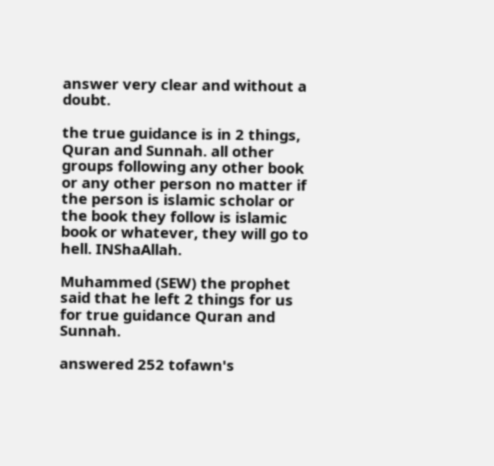answer very clear and without a doubt.

the true guidance is in 2 things, Quran and Sunnah. all other groups following any other book or any other person no matter if the person is islamic scholar or the book they follow is islamic book or whatever, they will go to hell. INShaAllah.

Muhammed (SEW) the prophet said that he left 2 things for us for true guidance Quran and Sunnah.

answered 252 tofawn's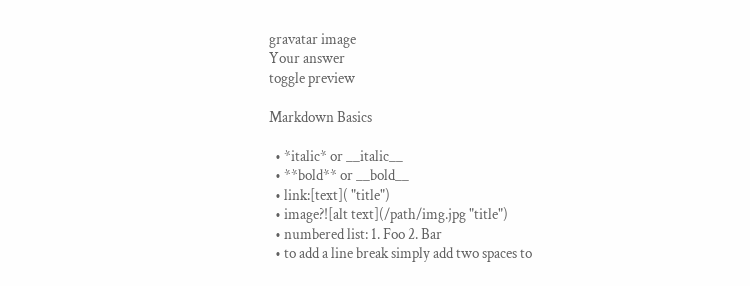gravatar image
Your answer
toggle preview

Markdown Basics

  • *italic* or __italic__
  • **bold** or __bold__
  • link:[text]( "title")
  • image?![alt text](/path/img.jpg "title")
  • numbered list: 1. Foo 2. Bar
  • to add a line break simply add two spaces to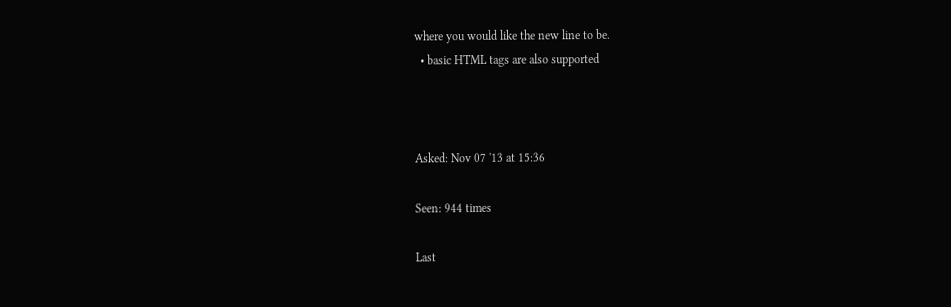where you would like the new line to be.
  • basic HTML tags are also supported



Asked: Nov 07 '13 at 15:36

Seen: 944 times

Last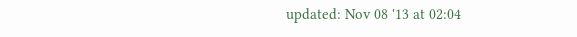updated: Nov 08 '13 at 02:04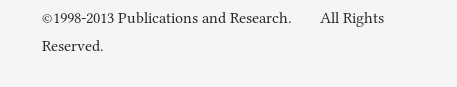©1998-2013 Publications and Research.       All Rights Reserved.